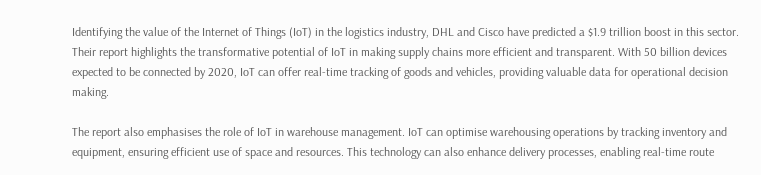Identifying the value of the Internet of Things (IoT) in the logistics industry, DHL and Cisco have predicted a $1.9 trillion boost in this sector. Their report highlights the transformative potential of IoT in making supply chains more efficient and transparent. With 50 billion devices expected to be connected by 2020, IoT can offer real-time tracking of goods and vehicles, providing valuable data for operational decision making.

The report also emphasises the role of IoT in warehouse management. IoT can optimise warehousing operations by tracking inventory and equipment, ensuring efficient use of space and resources. This technology can also enhance delivery processes, enabling real-time route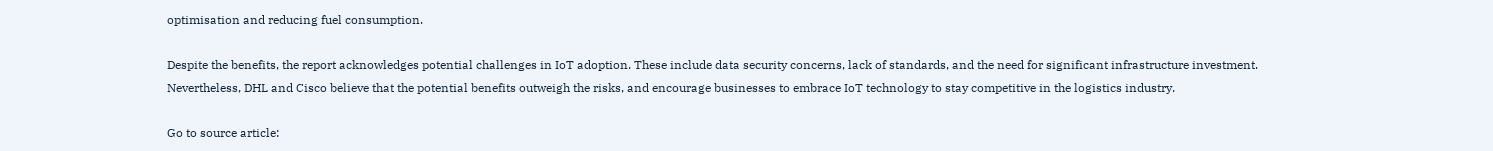optimisation and reducing fuel consumption.

Despite the benefits, the report acknowledges potential challenges in IoT adoption. These include data security concerns, lack of standards, and the need for significant infrastructure investment. Nevertheless, DHL and Cisco believe that the potential benefits outweigh the risks, and encourage businesses to embrace IoT technology to stay competitive in the logistics industry.

Go to source article: